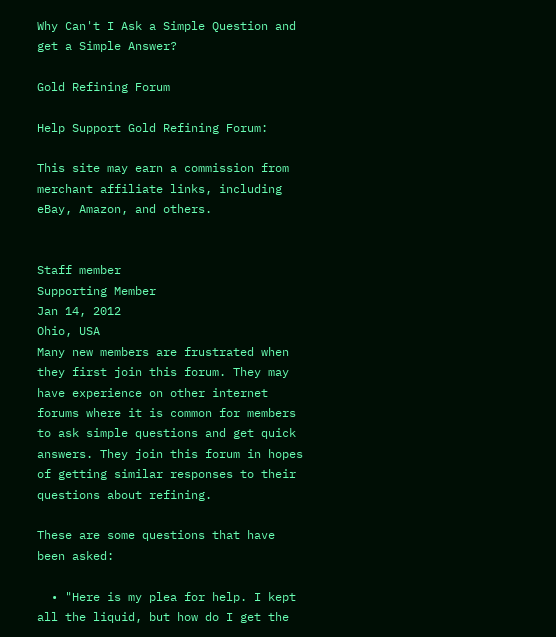Why Can't I Ask a Simple Question and get a Simple Answer?

Gold Refining Forum

Help Support Gold Refining Forum:

This site may earn a commission from merchant affiliate links, including eBay, Amazon, and others.


Staff member
Supporting Member
Jan 14, 2012
Ohio, USA
Many new members are frustrated when they first join this forum. They may have experience on other internet forums where it is common for members to ask simple questions and get quick answers. They join this forum in hopes of getting similar responses to their questions about refining.

These are some questions that have been asked:

  • "Here is my plea for help. I kept all the liquid, but how do I get the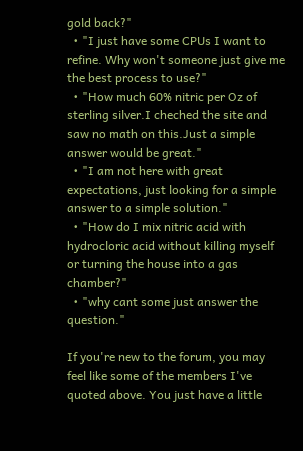gold back?"
  • "I just have some CPUs I want to refine. Why won't someone just give me the best process to use?"
  • "How much 60% nitric per Oz of sterling silver.I cheched the site and saw no math on this.Just a simple answer would be great."
  • "I am not here with great expectations, just looking for a simple answer to a simple solution."
  • "How do I mix nitric acid with hydrocloric acid without killing myself or turning the house into a gas chamber?"
  • "why cant some just answer the question."

If you're new to the forum, you may feel like some of the members I've quoted above. You just have a little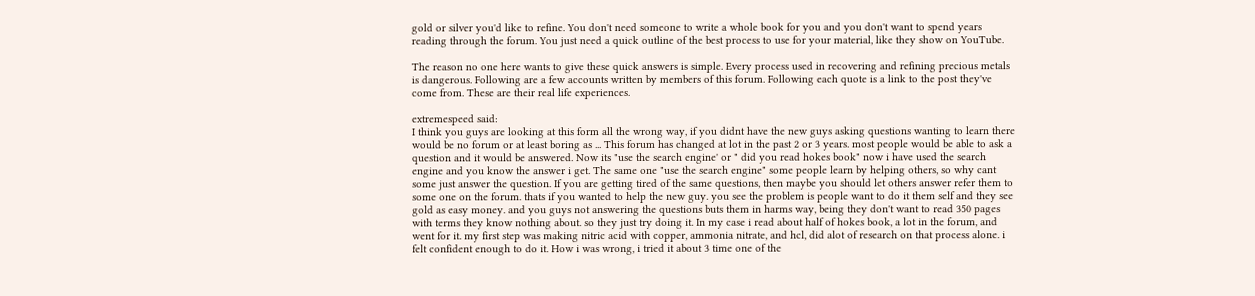gold or silver you'd like to refine. You don't need someone to write a whole book for you and you don't want to spend years reading through the forum. You just need a quick outline of the best process to use for your material, like they show on YouTube.

The reason no one here wants to give these quick answers is simple. Every process used in recovering and refining precious metals is dangerous. Following are a few accounts written by members of this forum. Following each quote is a link to the post they've come from. These are their real life experiences.

extremespeed said:
I think you guys are looking at this form all the wrong way, if you didnt have the new guys asking questions wanting to learn there would be no forum or at least boring as ... This forum has changed at lot in the past 2 or 3 years. most people would be able to ask a question and it would be answered. Now its "use the search engine' or " did you read hokes book" now i have used the search engine and you know the answer i get. The same one "use the search engine" some people learn by helping others, so why cant some just answer the question. If you are getting tired of the same questions, then maybe you should let others answer refer them to some one on the forum. thats if you wanted to help the new guy. you see the problem is people want to do it them self and they see gold as easy money. and you guys not answering the questions buts them in harms way, being they don't want to read 350 pages with terms they know nothing about. so they just try doing it. In my case i read about half of hokes book, a lot in the forum, and went for it. my first step was making nitric acid with copper, ammonia nitrate, and hcl, did alot of research on that process alone. i felt confident enough to do it. How i was wrong, i tried it about 3 time one of the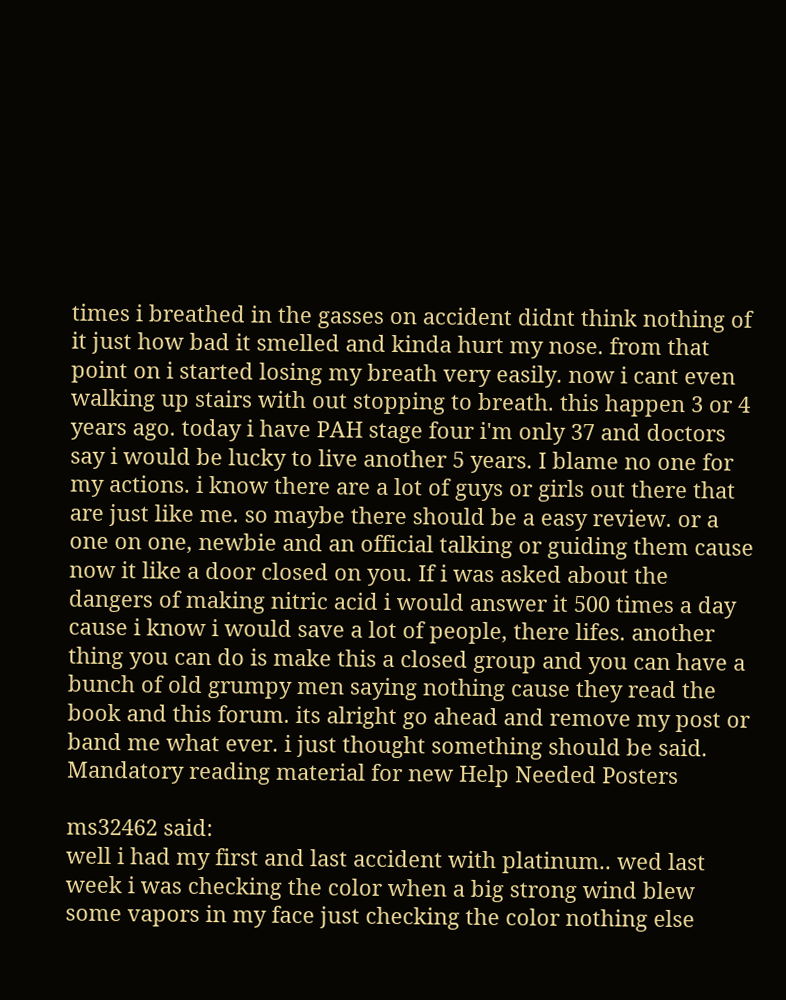times i breathed in the gasses on accident didnt think nothing of it just how bad it smelled and kinda hurt my nose. from that point on i started losing my breath very easily. now i cant even walking up stairs with out stopping to breath. this happen 3 or 4 years ago. today i have PAH stage four i'm only 37 and doctors say i would be lucky to live another 5 years. I blame no one for my actions. i know there are a lot of guys or girls out there that are just like me. so maybe there should be a easy review. or a one on one, newbie and an official talking or guiding them cause now it like a door closed on you. If i was asked about the dangers of making nitric acid i would answer it 500 times a day cause i know i would save a lot of people, there lifes. another thing you can do is make this a closed group and you can have a bunch of old grumpy men saying nothing cause they read the book and this forum. its alright go ahead and remove my post or band me what ever. i just thought something should be said.
Mandatory reading material for new Help Needed Posters

ms32462 said:
well i had my first and last accident with platinum.. wed last week i was checking the color when a big strong wind blew some vapors in my face just checking the color nothing else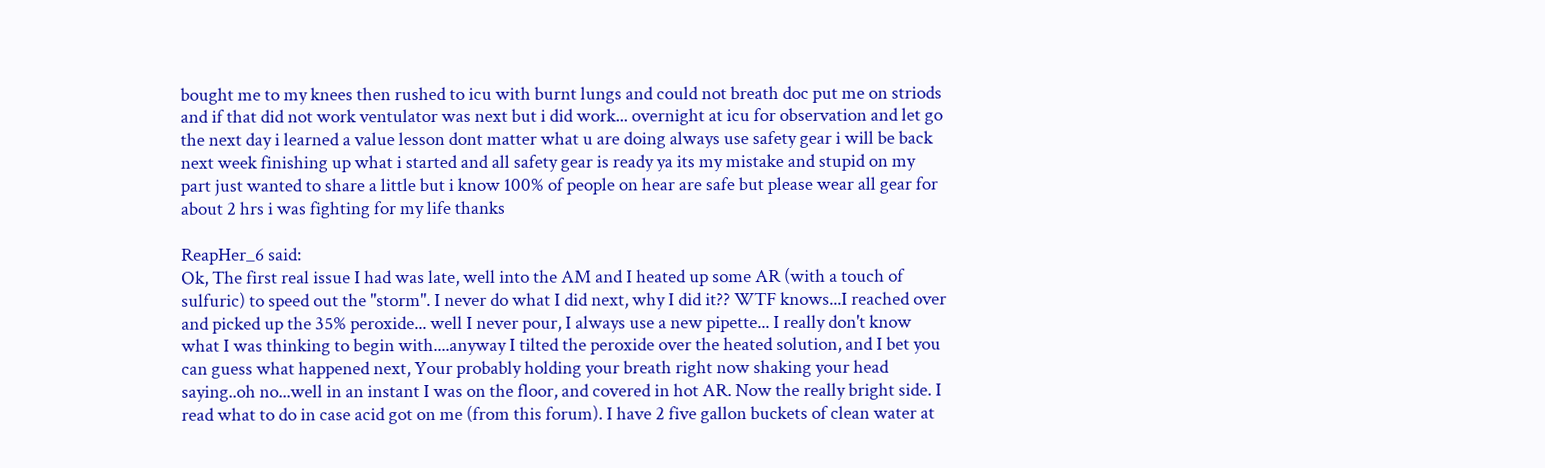bought me to my knees then rushed to icu with burnt lungs and could not breath doc put me on striods and if that did not work ventulator was next but i did work... overnight at icu for observation and let go the next day i learned a value lesson dont matter what u are doing always use safety gear i will be back next week finishing up what i started and all safety gear is ready ya its my mistake and stupid on my part just wanted to share a little but i know 100% of people on hear are safe but please wear all gear for about 2 hrs i was fighting for my life thanks

ReapHer_6 said:
Ok, The first real issue I had was late, well into the AM and I heated up some AR (with a touch of sulfuric) to speed out the "storm". I never do what I did next, why I did it?? WTF knows...I reached over and picked up the 35% peroxide... well I never pour, I always use a new pipette... I really don't know what I was thinking to begin with....anyway I tilted the peroxide over the heated solution, and I bet you can guess what happened next, Your probably holding your breath right now shaking your head saying..oh no...well in an instant I was on the floor, and covered in hot AR. Now the really bright side. I read what to do in case acid got on me (from this forum). I have 2 five gallon buckets of clean water at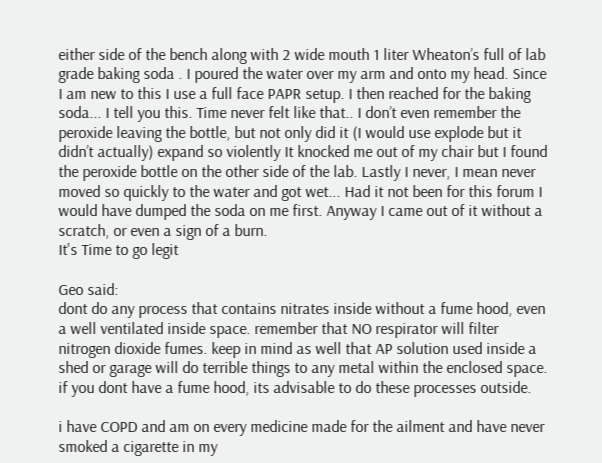either side of the bench along with 2 wide mouth 1 liter Wheaton’s full of lab grade baking soda . I poured the water over my arm and onto my head. Since I am new to this I use a full face PAPR setup. I then reached for the baking soda... I tell you this. Time never felt like that.. I don’t even remember the peroxide leaving the bottle, but not only did it (I would use explode but it didn’t actually) expand so violently It knocked me out of my chair but I found the peroxide bottle on the other side of the lab. Lastly I never, I mean never moved so quickly to the water and got wet... Had it not been for this forum I would have dumped the soda on me first. Anyway I came out of it without a scratch, or even a sign of a burn.
It's Time to go legit

Geo said:
dont do any process that contains nitrates inside without a fume hood, even a well ventilated inside space. remember that NO respirator will filter nitrogen dioxide fumes. keep in mind as well that AP solution used inside a shed or garage will do terrible things to any metal within the enclosed space. if you dont have a fume hood, its advisable to do these processes outside.

i have COPD and am on every medicine made for the ailment and have never smoked a cigarette in my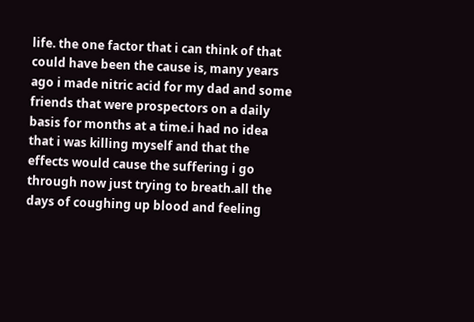life. the one factor that i can think of that could have been the cause is, many years ago i made nitric acid for my dad and some friends that were prospectors on a daily basis for months at a time.i had no idea that i was killing myself and that the effects would cause the suffering i go through now just trying to breath.all the days of coughing up blood and feeling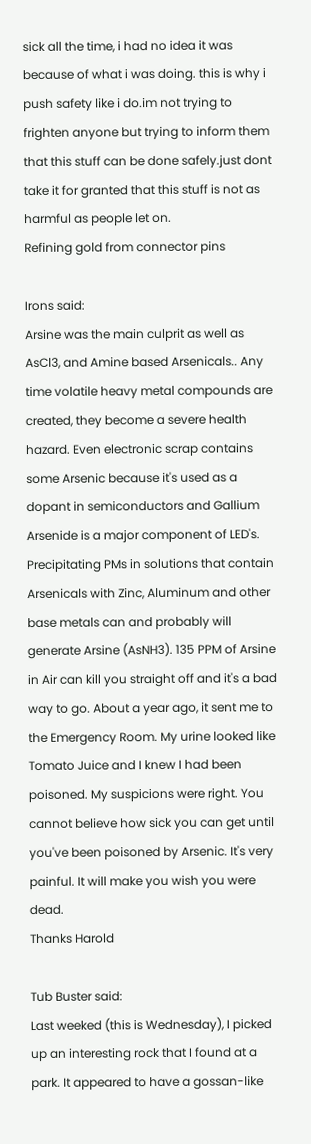sick all the time, i had no idea it was because of what i was doing. this is why i push safety like i do.im not trying to frighten anyone but trying to inform them that this stuff can be done safely.just dont take it for granted that this stuff is not as harmful as people let on.
Refining gold from connector pins

Irons said:
Arsine was the main culprit as well as AsCl3, and Amine based Arsenicals.. Any time volatile heavy metal compounds are created, they become a severe health hazard. Even electronic scrap contains some Arsenic because it's used as a dopant in semiconductors and Gallium Arsenide is a major component of LED's. Precipitating PMs in solutions that contain Arsenicals with Zinc, Aluminum and other base metals can and probably will generate Arsine (AsNH3). 135 PPM of Arsine in Air can kill you straight off and it's a bad way to go. About a year ago, it sent me to the Emergency Room. My urine looked like Tomato Juice and I knew I had been poisoned. My suspicions were right. You cannot believe how sick you can get until you've been poisoned by Arsenic. It's very painful. It will make you wish you were dead.
Thanks Harold

Tub Buster said:
Last weeked (this is Wednesday), I picked up an interesting rock that I found at a park. It appeared to have a gossan-like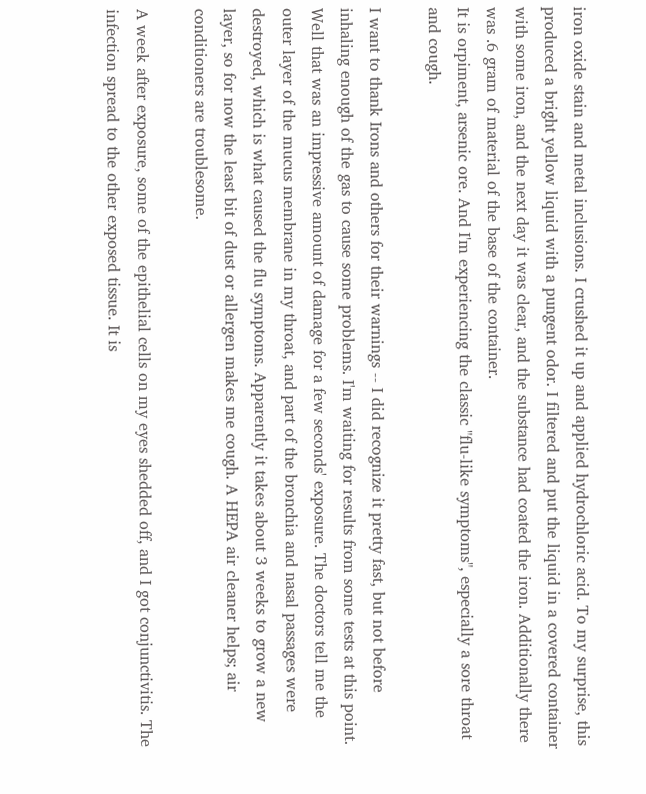iron oxide stain and metal inclusions. I crushed it up and applied hydrochloric acid. To my surprise, this produced a bright yellow liquid with a pungent odor. I filtered and put the liquid in a covered container with some iron, and the next day it was clear, and the substance had coated the iron. Additionally there was .6 gram of material of the base of the container.
It is orpiment, arsenic ore. And I'm experiencing the classic "flu-like symptoms", especially a sore throat and cough.

I want to thank Irons and others for their warnings -- I did recognize it pretty fast, but not before inhaling enough of the gas to cause some problems. I'm waiting for results from some tests at this point.
Well that was an impressive amount of damage for a few seconds' exposure. The doctors tell me the outer layer of the mucus membrane in my throat, and part of the bronchia and nasal passages were destroyed, which is what caused the flu symptoms. Apparently it takes about 3 weeks to grow a new layer, so for now the least bit of dust or allergen makes me cough. A HEPA air cleaner helps; air conditioners are troublesome.

A week after exposure, some of the epithelial cells on my eyes shedded off, and I got conjunctivitis. The infection spread to the other exposed tissue. It is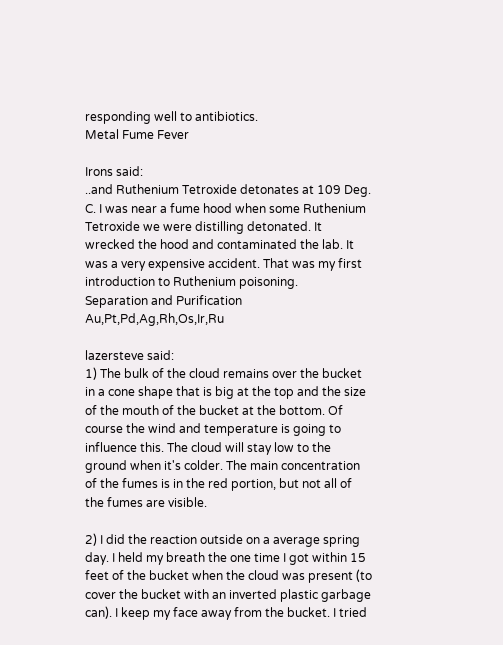responding well to antibiotics.
Metal Fume Fever

Irons said:
..and Ruthenium Tetroxide detonates at 109 Deg. C. I was near a fume hood when some Ruthenium Tetroxide we were distilling detonated. It wrecked the hood and contaminated the lab. It was a very expensive accident. That was my first introduction to Ruthenium poisoning.
Separation and Purification Au,Pt,Pd,Ag,Rh,Os,Ir,Ru

lazersteve said:
1) The bulk of the cloud remains over the bucket in a cone shape that is big at the top and the size of the mouth of the bucket at the bottom. Of course the wind and temperature is going to influence this. The cloud will stay low to the ground when it's colder. The main concentration of the fumes is in the red portion, but not all of the fumes are visible.

2) I did the reaction outside on a average spring day. I held my breath the one time I got within 15 feet of the bucket when the cloud was present (to cover the bucket with an inverted plastic garbage can). I keep my face away from the bucket. I tried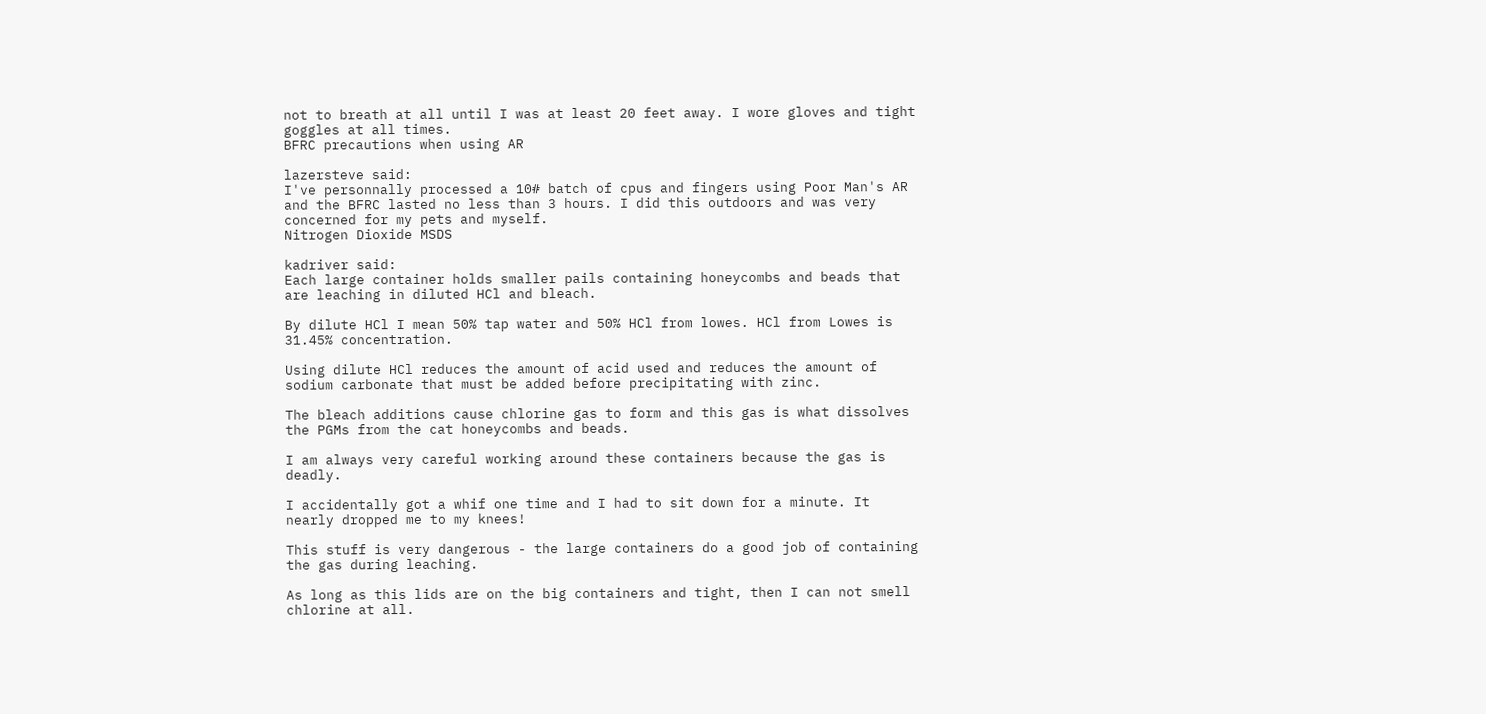not to breath at all until I was at least 20 feet away. I wore gloves and tight goggles at all times.
BFRC precautions when using AR

lazersteve said:
I've personnally processed a 10# batch of cpus and fingers using Poor Man's AR and the BFRC lasted no less than 3 hours. I did this outdoors and was very concerned for my pets and myself.
Nitrogen Dioxide MSDS

kadriver said:
Each large container holds smaller pails containing honeycombs and beads that are leaching in diluted HCl and bleach.

By dilute HCl I mean 50% tap water and 50% HCl from lowes. HCl from Lowes is 31.45% concentration.

Using dilute HCl reduces the amount of acid used and reduces the amount of sodium carbonate that must be added before precipitating with zinc.

The bleach additions cause chlorine gas to form and this gas is what dissolves the PGMs from the cat honeycombs and beads.

I am always very careful working around these containers because the gas is deadly.

I accidentally got a whif one time and I had to sit down for a minute. It nearly dropped me to my knees!

This stuff is very dangerous - the large containers do a good job of containing the gas during leaching.

As long as this lids are on the big containers and tight, then I can not smell chlorine at all.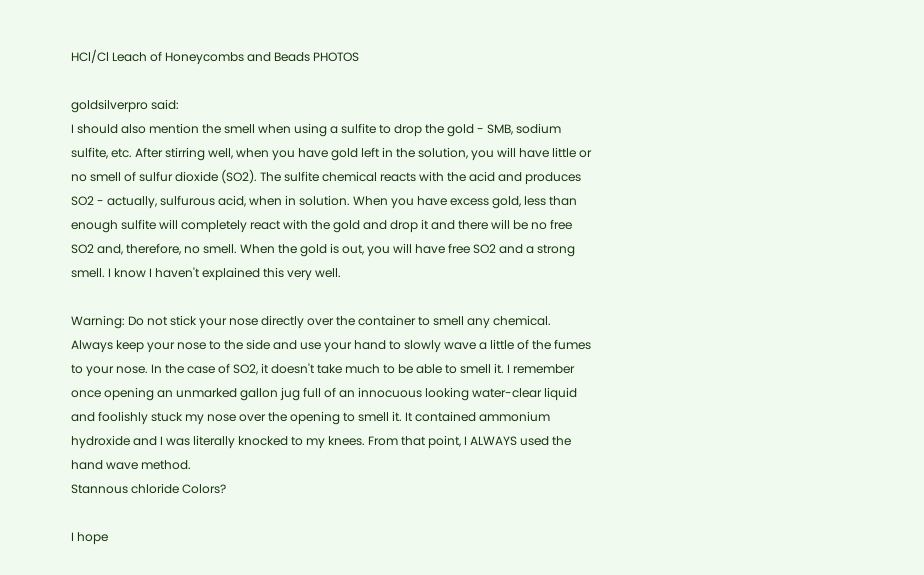HCl/Cl Leach of Honeycombs and Beads PHOTOS

goldsilverpro said:
I should also mention the smell when using a sulfite to drop the gold - SMB, sodium sulfite, etc. After stirring well, when you have gold left in the solution, you will have little or no smell of sulfur dioxide (SO2). The sulfite chemical reacts with the acid and produces SO2 - actually, sulfurous acid, when in solution. When you have excess gold, less than enough sulfite will completely react with the gold and drop it and there will be no free SO2 and, therefore, no smell. When the gold is out, you will have free SO2 and a strong smell. I know I haven't explained this very well.

Warning: Do not stick your nose directly over the container to smell any chemical. Always keep your nose to the side and use your hand to slowly wave a little of the fumes to your nose. In the case of SO2, it doesn't take much to be able to smell it. I remember once opening an unmarked gallon jug full of an innocuous looking water-clear liquid and foolishly stuck my nose over the opening to smell it. It contained ammonium hydroxide and I was literally knocked to my knees. From that point, I ALWAYS used the hand wave method.
Stannous chloride Colors?

I hope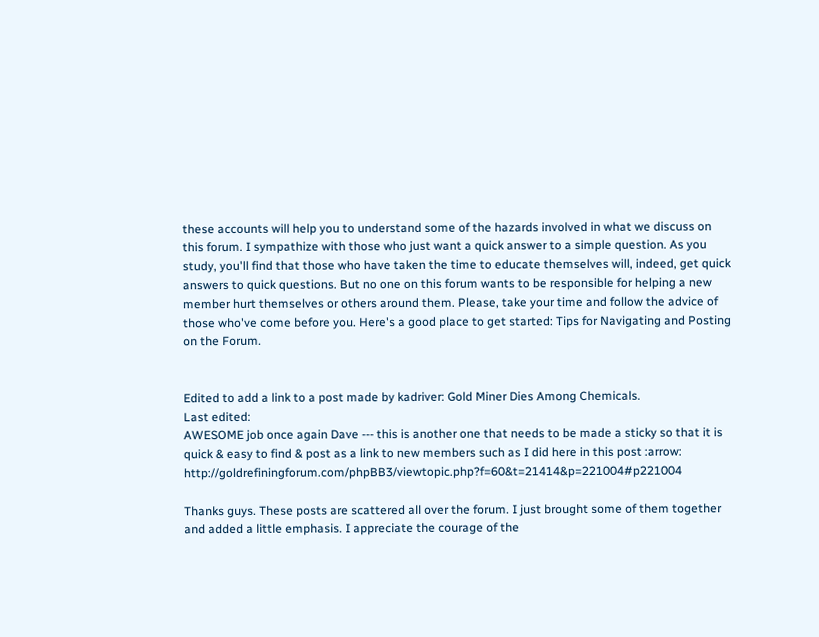these accounts will help you to understand some of the hazards involved in what we discuss on this forum. I sympathize with those who just want a quick answer to a simple question. As you study, you'll find that those who have taken the time to educate themselves will, indeed, get quick answers to quick questions. But no one on this forum wants to be responsible for helping a new member hurt themselves or others around them. Please, take your time and follow the advice of those who've come before you. Here's a good place to get started: Tips for Navigating and Posting on the Forum.


Edited to add a link to a post made by kadriver: Gold Miner Dies Among Chemicals.
Last edited:
AWESOME job once again Dave --- this is another one that needs to be made a sticky so that it is quick & easy to find & post as a link to new members such as I did here in this post :arrow: http://goldrefiningforum.com/phpBB3/viewtopic.php?f=60&t=21414&p=221004#p221004

Thanks guys. These posts are scattered all over the forum. I just brought some of them together and added a little emphasis. I appreciate the courage of the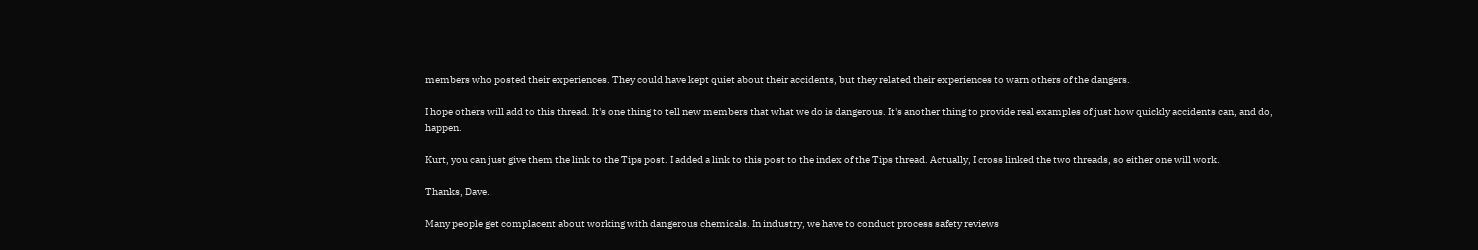members who posted their experiences. They could have kept quiet about their accidents, but they related their experiences to warn others of the dangers.

I hope others will add to this thread. It's one thing to tell new members that what we do is dangerous. It's another thing to provide real examples of just how quickly accidents can, and do, happen.

Kurt, you can just give them the link to the Tips post. I added a link to this post to the index of the Tips thread. Actually, I cross linked the two threads, so either one will work.

Thanks, Dave.

Many people get complacent about working with dangerous chemicals. In industry, we have to conduct process safety reviews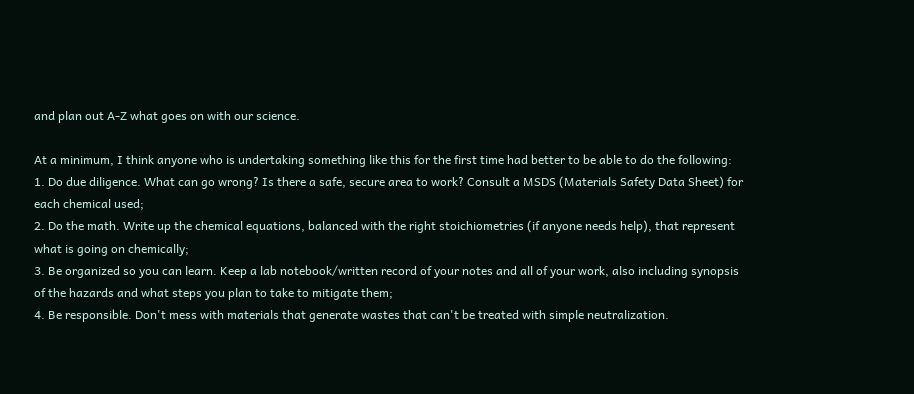and plan out A-Z what goes on with our science.

At a minimum, I think anyone who is undertaking something like this for the first time had better to be able to do the following:
1. Do due diligence. What can go wrong? Is there a safe, secure area to work? Consult a MSDS (Materials Safety Data Sheet) for each chemical used;
2. Do the math. Write up the chemical equations, balanced with the right stoichiometries (if anyone needs help), that represent what is going on chemically;
3. Be organized so you can learn. Keep a lab notebook/written record of your notes and all of your work, also including synopsis of the hazards and what steps you plan to take to mitigate them;
4. Be responsible. Don't mess with materials that generate wastes that can't be treated with simple neutralization.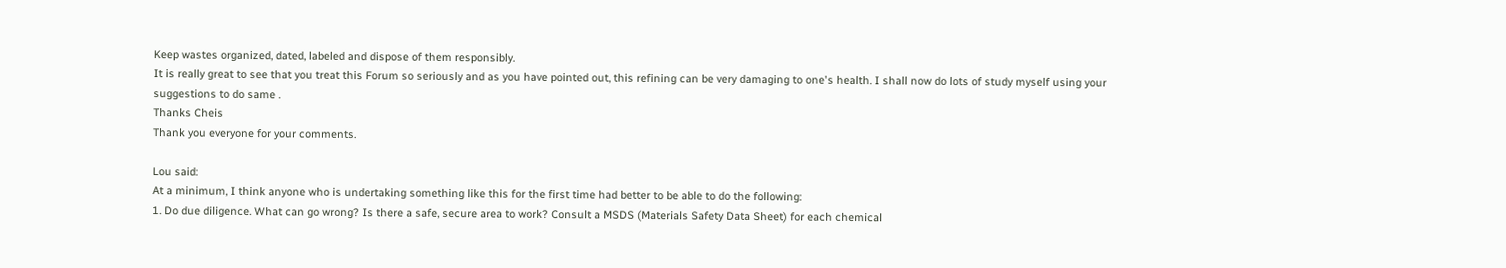Keep wastes organized, dated, labeled and dispose of them responsibly.
It is really great to see that you treat this Forum so seriously and as you have pointed out, this refining can be very damaging to one's health. I shall now do lots of study myself using your suggestions to do same .
Thanks Cheis
Thank you everyone for your comments.

Lou said:
At a minimum, I think anyone who is undertaking something like this for the first time had better to be able to do the following:
1. Do due diligence. What can go wrong? Is there a safe, secure area to work? Consult a MSDS (Materials Safety Data Sheet) for each chemical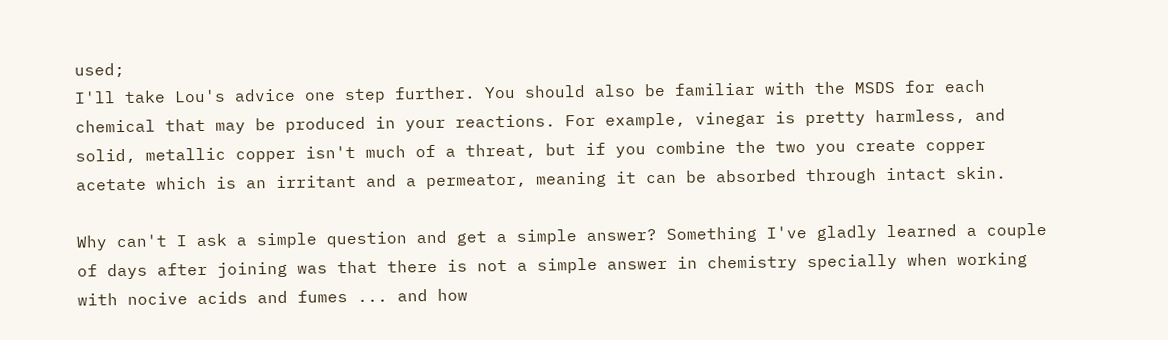used;
I'll take Lou's advice one step further. You should also be familiar with the MSDS for each chemical that may be produced in your reactions. For example, vinegar is pretty harmless, and solid, metallic copper isn't much of a threat, but if you combine the two you create copper acetate which is an irritant and a permeator, meaning it can be absorbed through intact skin.

Why can't I ask a simple question and get a simple answer? Something I've gladly learned a couple of days after joining was that there is not a simple answer in chemistry specially when working with nocive acids and fumes ... and how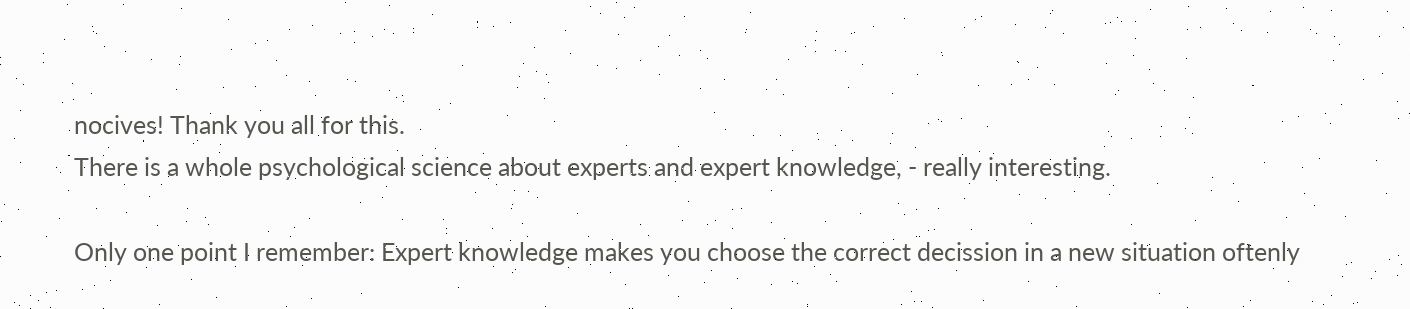nocives! Thank you all for this.
There is a whole psychological science about experts and expert knowledge, - really interesting.

Only one point I remember: Expert knowledge makes you choose the correct decission in a new situation oftenly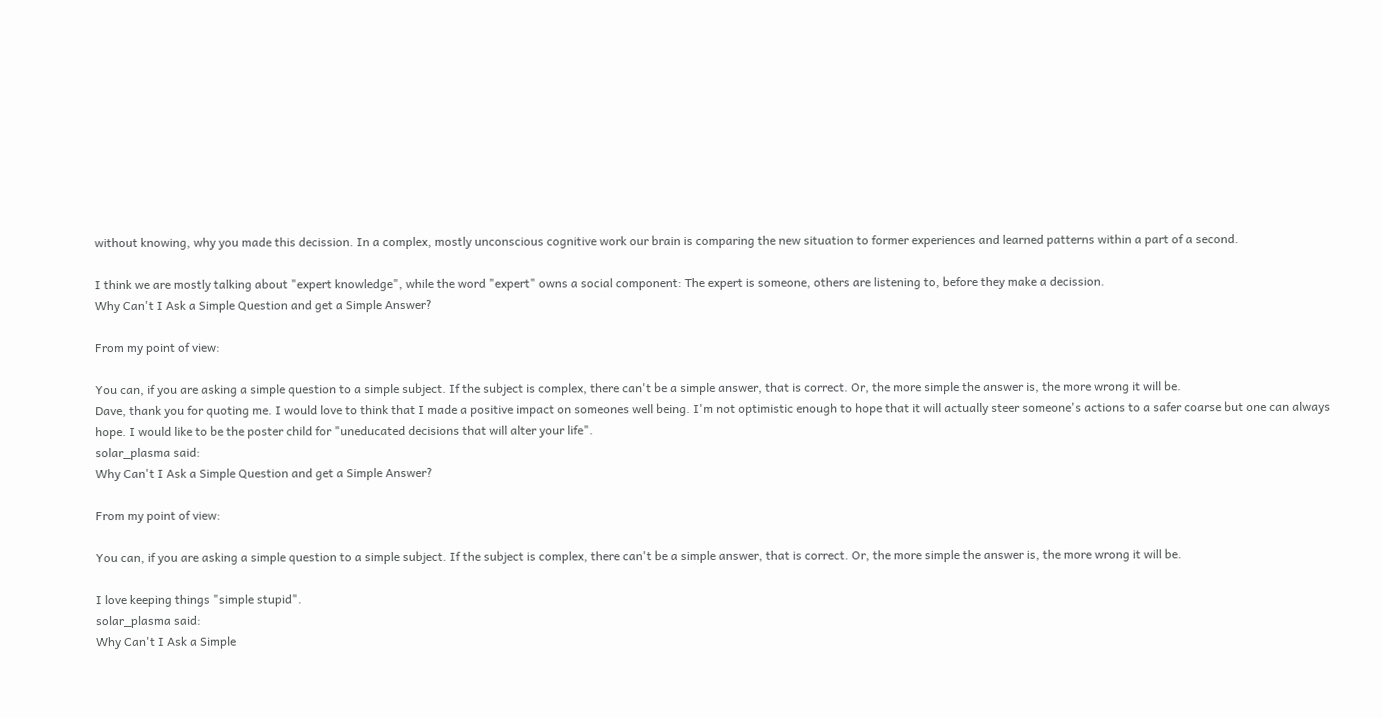without knowing, why you made this decission. In a complex, mostly unconscious cognitive work our brain is comparing the new situation to former experiences and learned patterns within a part of a second.

I think we are mostly talking about "expert knowledge", while the word "expert" owns a social component: The expert is someone, others are listening to, before they make a decission.
Why Can't I Ask a Simple Question and get a Simple Answer?

From my point of view:

You can, if you are asking a simple question to a simple subject. If the subject is complex, there can't be a simple answer, that is correct. Or, the more simple the answer is, the more wrong it will be.
Dave, thank you for quoting me. I would love to think that I made a positive impact on someones well being. I'm not optimistic enough to hope that it will actually steer someone's actions to a safer coarse but one can always hope. I would like to be the poster child for "uneducated decisions that will alter your life".
solar_plasma said:
Why Can't I Ask a Simple Question and get a Simple Answer?

From my point of view:

You can, if you are asking a simple question to a simple subject. If the subject is complex, there can't be a simple answer, that is correct. Or, the more simple the answer is, the more wrong it will be.

I love keeping things "simple stupid".
solar_plasma said:
Why Can't I Ask a Simple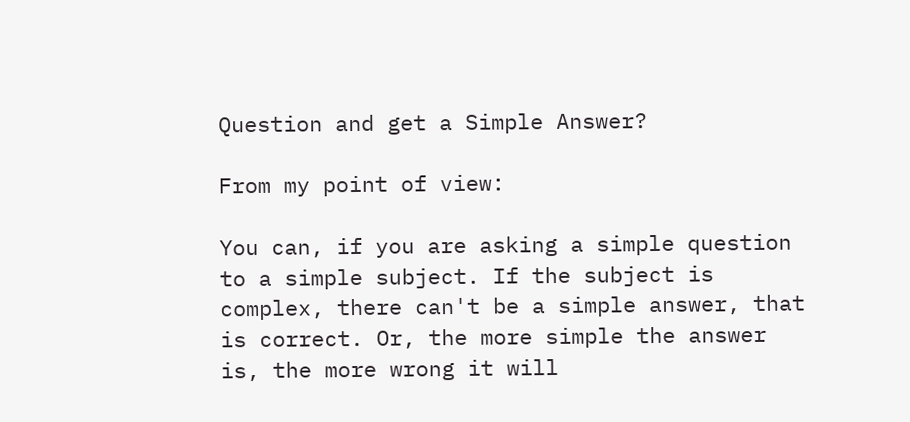Question and get a Simple Answer?

From my point of view:

You can, if you are asking a simple question to a simple subject. If the subject is complex, there can't be a simple answer, that is correct. Or, the more simple the answer is, the more wrong it will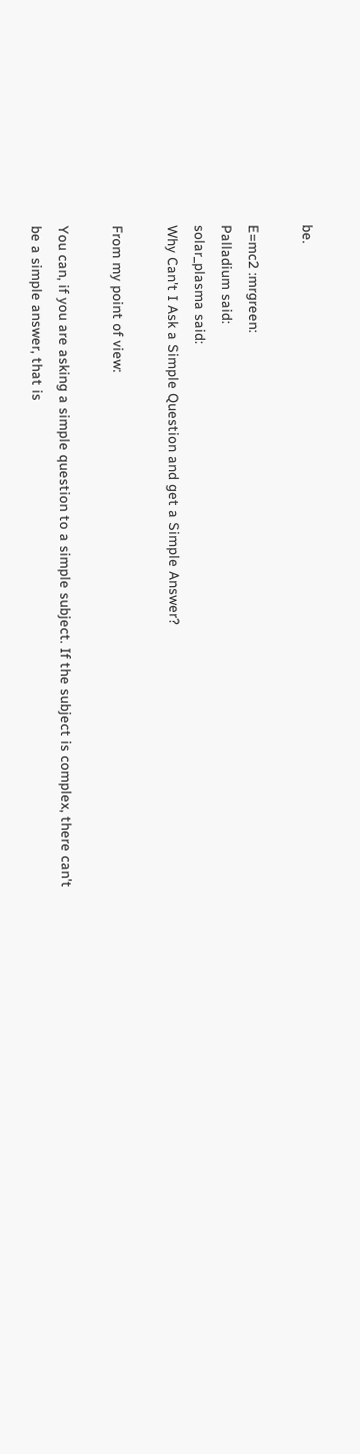be.

E=mc2 :mrgreen:
Palladium said:
solar_plasma said:
Why Can't I Ask a Simple Question and get a Simple Answer?

From my point of view:

You can, if you are asking a simple question to a simple subject. If the subject is complex, there can't be a simple answer, that is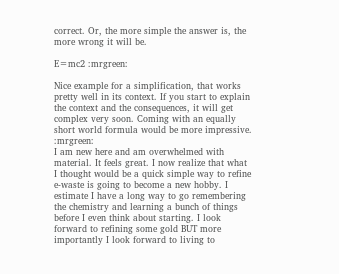correct. Or, the more simple the answer is, the more wrong it will be.

E=mc2 :mrgreen:

Nice example for a simplification, that works pretty well in its context. If you start to explain the context and the consequences, it will get complex very soon. Coming with an equally short world formula would be more impressive. :mrgreen:
I am new here and am overwhelmed with material. It feels great. I now realize that what I thought would be a quick simple way to refine e-waste is going to become a new hobby. I estimate I have a long way to go remembering the chemistry and learning a bunch of things before I even think about starting. I look forward to refining some gold BUT more importantly I look forward to living to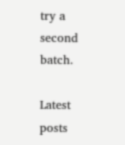try a second batch.

Latest posts